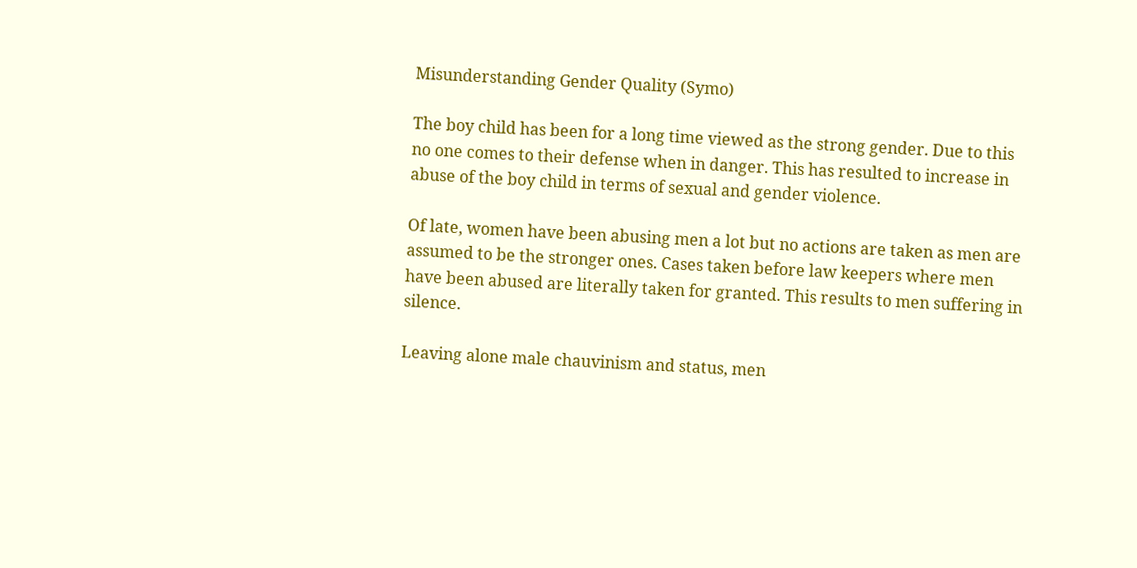Misunderstanding Gender Quality (Symo)

The boy child has been for a long time viewed as the strong gender. Due to this no one comes to their defense when in danger. This has resulted to increase in abuse of the boy child in terms of sexual and gender violence.

Of late, women have been abusing men a lot but no actions are taken as men are assumed to be the stronger ones. Cases taken before law keepers where men have been abused are literally taken for granted. This results to men suffering in silence.

Leaving alone male chauvinism and status, men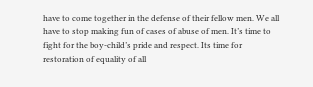have to come together in the defense of their fellow men. We all have to stop making fun of cases of abuse of men. It’s time to fight for the boy-child’s pride and respect. Its time for restoration of equality of all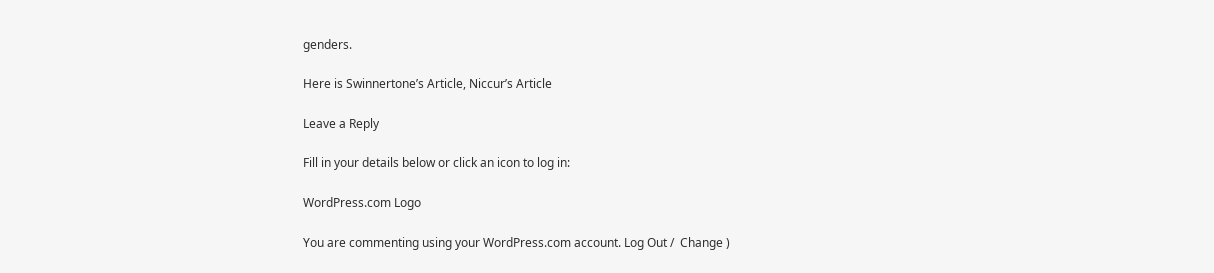genders.

Here is Swinnertone’s Article, Niccur’s Article

Leave a Reply

Fill in your details below or click an icon to log in:

WordPress.com Logo

You are commenting using your WordPress.com account. Log Out /  Change )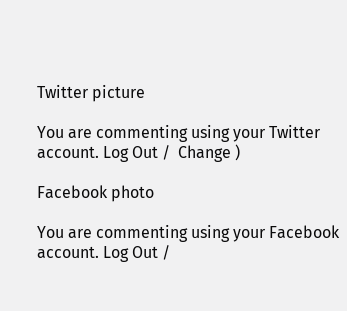Twitter picture

You are commenting using your Twitter account. Log Out /  Change )

Facebook photo

You are commenting using your Facebook account. Log Out /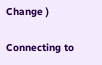Change )

Connecting to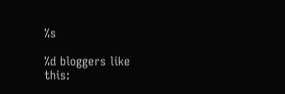%s

%d bloggers like this: